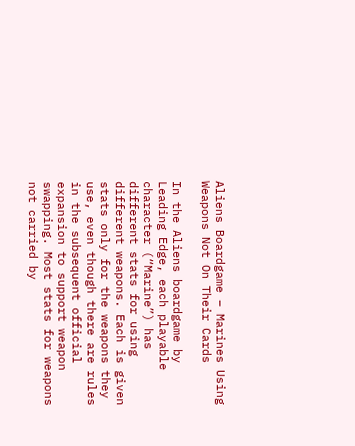Aliens Boardgame – Marines Using Weapons Not On Their Cards

In the Aliens boardgame by Leading Edge, each playable character (“Marine”) has different stats for using different weapons. Each is given stats only for the weapons they use, even though there are rules in the subsequent official expansion to support weapon swapping. Most stats for weapons not carried by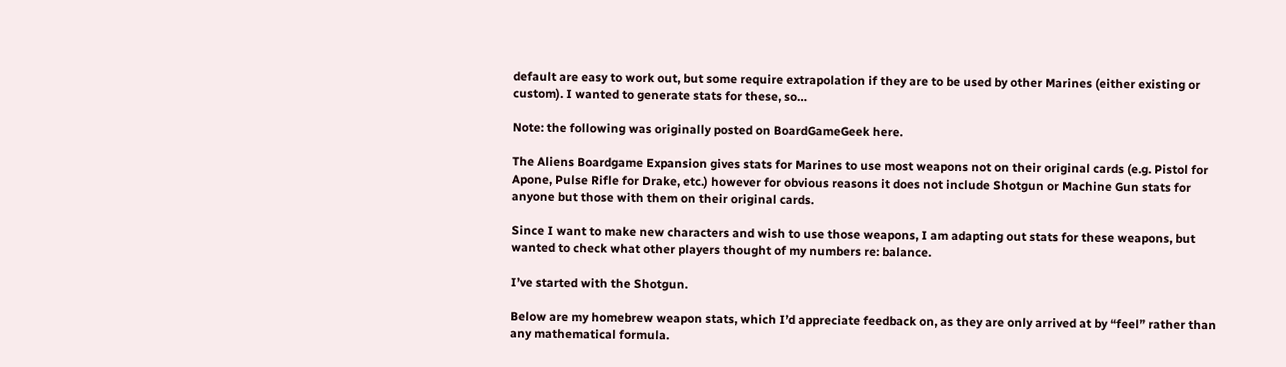default are easy to work out, but some require extrapolation if they are to be used by other Marines (either existing or custom). I wanted to generate stats for these, so…

Note: the following was originally posted on BoardGameGeek here.

The Aliens Boardgame Expansion gives stats for Marines to use most weapons not on their original cards (e.g. Pistol for Apone, Pulse Rifle for Drake, etc.) however for obvious reasons it does not include Shotgun or Machine Gun stats for anyone but those with them on their original cards.

Since I want to make new characters and wish to use those weapons, I am adapting out stats for these weapons, but wanted to check what other players thought of my numbers re: balance.

I’ve started with the Shotgun.

Below are my homebrew weapon stats, which I’d appreciate feedback on, as they are only arrived at by “feel” rather than any mathematical formula.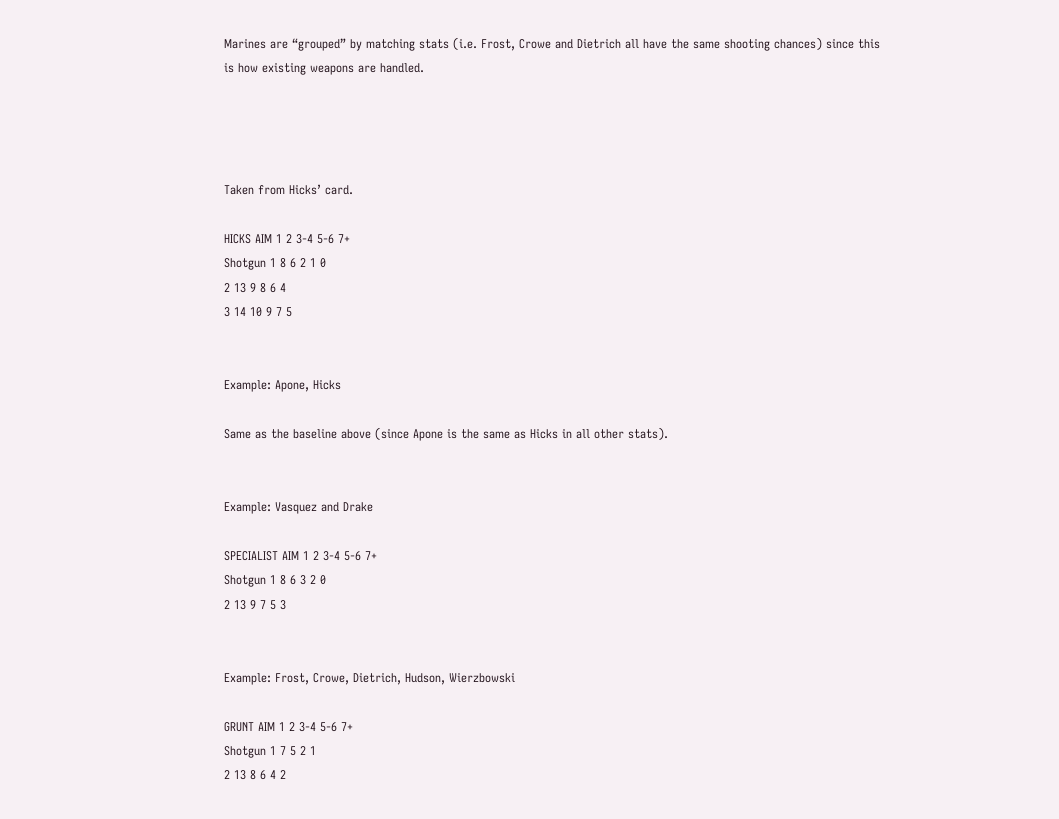Marines are “grouped” by matching stats (i.e. Frost, Crowe and Dietrich all have the same shooting chances) since this is how existing weapons are handled.




Taken from Hicks’ card.

HICKS AIM 1 2 3-4 5-6 7+
Shotgun 1 8 6 2 1 0
2 13 9 8 6 4
3 14 10 9 7 5


Example: Apone, Hicks

Same as the baseline above (since Apone is the same as Hicks in all other stats).


Example: Vasquez and Drake

SPECIALIST AIM 1 2 3-4 5-6 7+
Shotgun 1 8 6 3 2 0
2 13 9 7 5 3


Example: Frost, Crowe, Dietrich, Hudson, Wierzbowski

GRUNT AIM 1 2 3-4 5-6 7+
Shotgun 1 7 5 2 1
2 13 8 6 4 2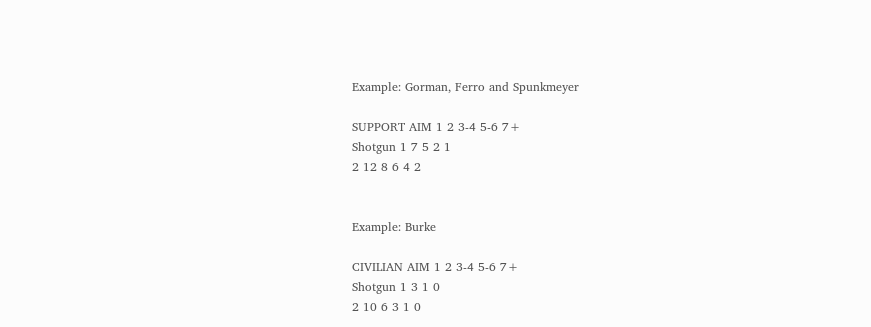Example: Gorman, Ferro and Spunkmeyer

SUPPORT AIM 1 2 3-4 5-6 7+
Shotgun 1 7 5 2 1
2 12 8 6 4 2


Example: Burke

CIVILIAN AIM 1 2 3-4 5-6 7+
Shotgun 1 3 1 0
2 10 6 3 1 0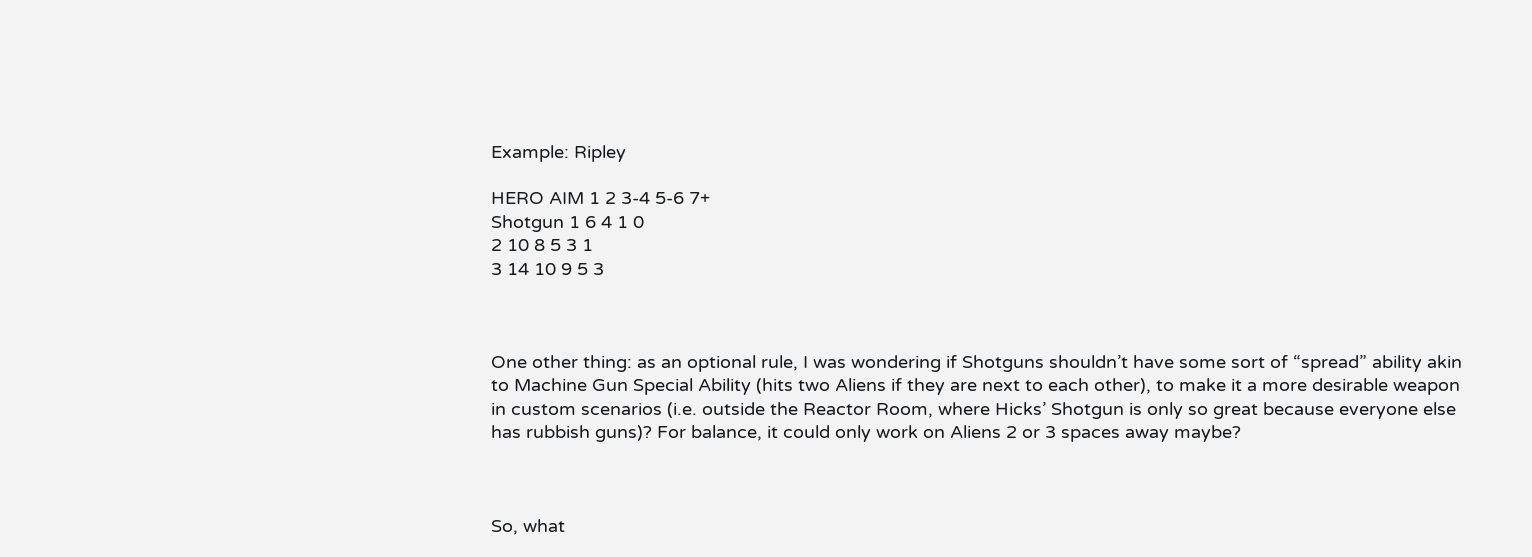Example: Ripley

HERO AIM 1 2 3-4 5-6 7+
Shotgun 1 6 4 1 0
2 10 8 5 3 1
3 14 10 9 5 3



One other thing: as an optional rule, I was wondering if Shotguns shouldn’t have some sort of “spread” ability akin to Machine Gun Special Ability (hits two Aliens if they are next to each other), to make it a more desirable weapon in custom scenarios (i.e. outside the Reactor Room, where Hicks’ Shotgun is only so great because everyone else has rubbish guns)? For balance, it could only work on Aliens 2 or 3 spaces away maybe?



So, what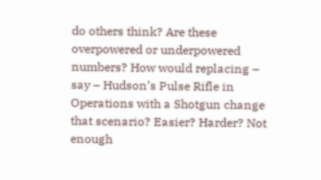do others think? Are these overpowered or underpowered numbers? How would replacing – say – Hudson’s Pulse Rifle in Operations with a Shotgun change that scenario? Easier? Harder? Not enough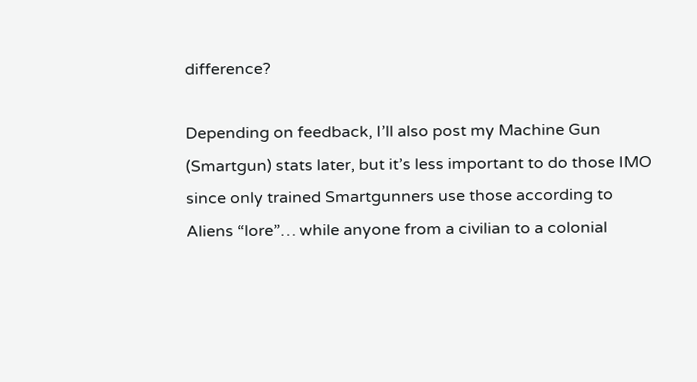difference?

Depending on feedback, I’ll also post my Machine Gun (Smartgun) stats later, but it’s less important to do those IMO since only trained Smartgunners use those according to Aliens “lore”… while anyone from a civilian to a colonial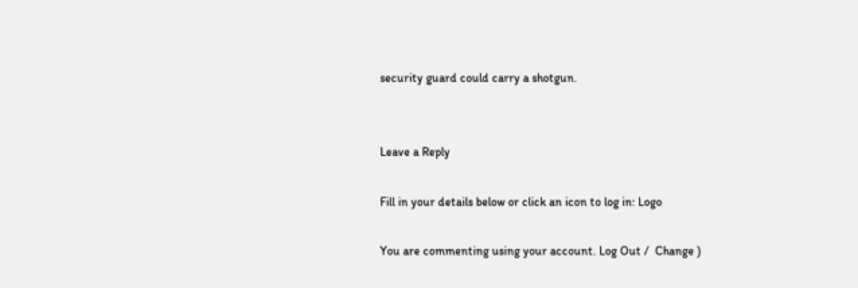security guard could carry a shotgun.


Leave a Reply

Fill in your details below or click an icon to log in: Logo

You are commenting using your account. Log Out /  Change )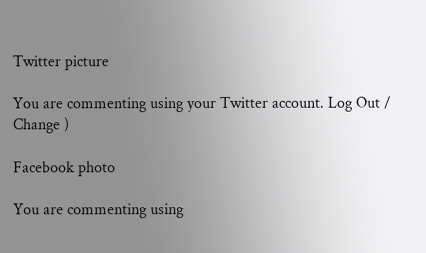Twitter picture

You are commenting using your Twitter account. Log Out /  Change )

Facebook photo

You are commenting using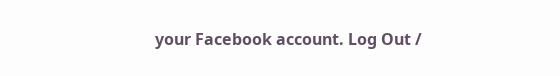your Facebook account. Log Out /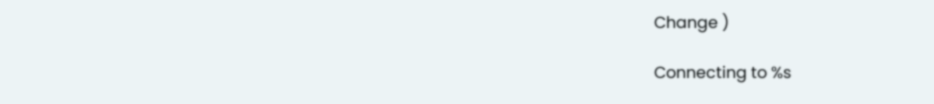Change )

Connecting to %s